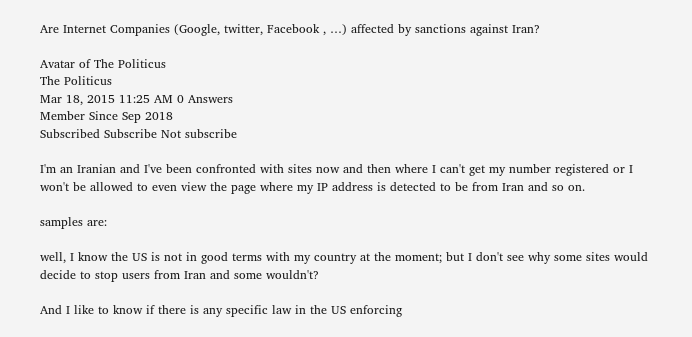Are Internet Companies (Google, twitter, Facebook , …) affected by sanctions against Iran?

Avatar of The Politicus
The Politicus
Mar 18, 2015 11:25 AM 0 Answers
Member Since Sep 2018
Subscribed Subscribe Not subscribe

I'm an Iranian and I've been confronted with sites now and then where I can't get my number registered or I won't be allowed to even view the page where my IP address is detected to be from Iran and so on.

samples are:

well, I know the US is not in good terms with my country at the moment; but I don't see why some sites would decide to stop users from Iran and some wouldn't?

And I like to know if there is any specific law in the US enforcing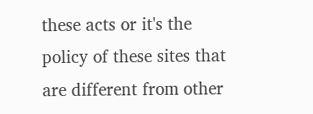these acts or it's the policy of these sites that are different from other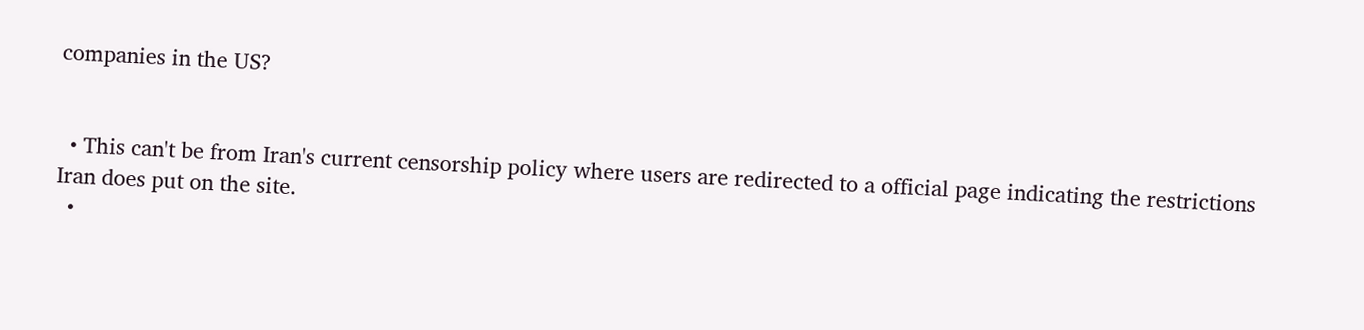companies in the US?


  • This can't be from Iran's current censorship policy where users are redirected to a official page indicating the restrictions Iran does put on the site.
  •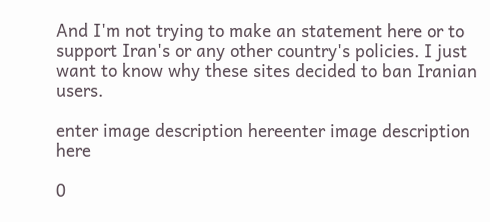And I'm not trying to make an statement here or to support Iran's or any other country's policies. I just want to know why these sites decided to ban Iranian users.

enter image description hereenter image description here

0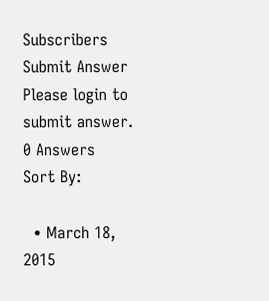Subscribers
Submit Answer
Please login to submit answer.
0 Answers
Sort By:

  • March 18, 2015